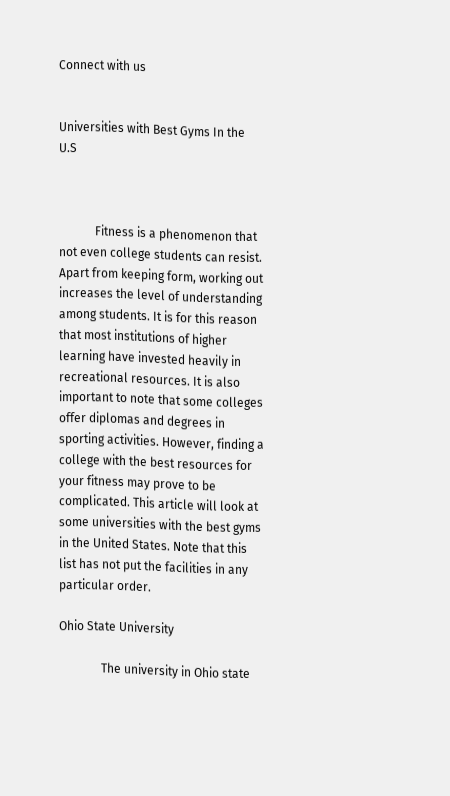Connect with us


Universities with Best Gyms In the U.S



            Fitness is a phenomenon that not even college students can resist. Apart from keeping form, working out increases the level of understanding among students. It is for this reason that most institutions of higher learning have invested heavily in recreational resources. It is also important to note that some colleges offer diplomas and degrees in sporting activities. However, finding a college with the best resources for your fitness may prove to be complicated. This article will look at some universities with the best gyms in the United States. Note that this list has not put the facilities in any particular order.

Ohio State University

              The university in Ohio state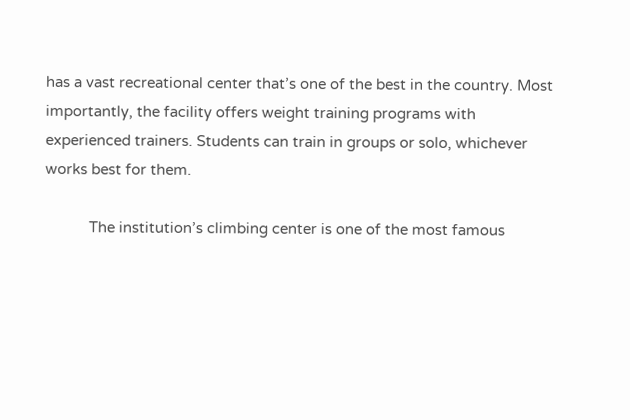has a vast recreational center that’s one of the best in the country. Most importantly, the facility offers weight training programs with experienced trainers. Students can train in groups or solo, whichever works best for them.

           The institution’s climbing center is one of the most famous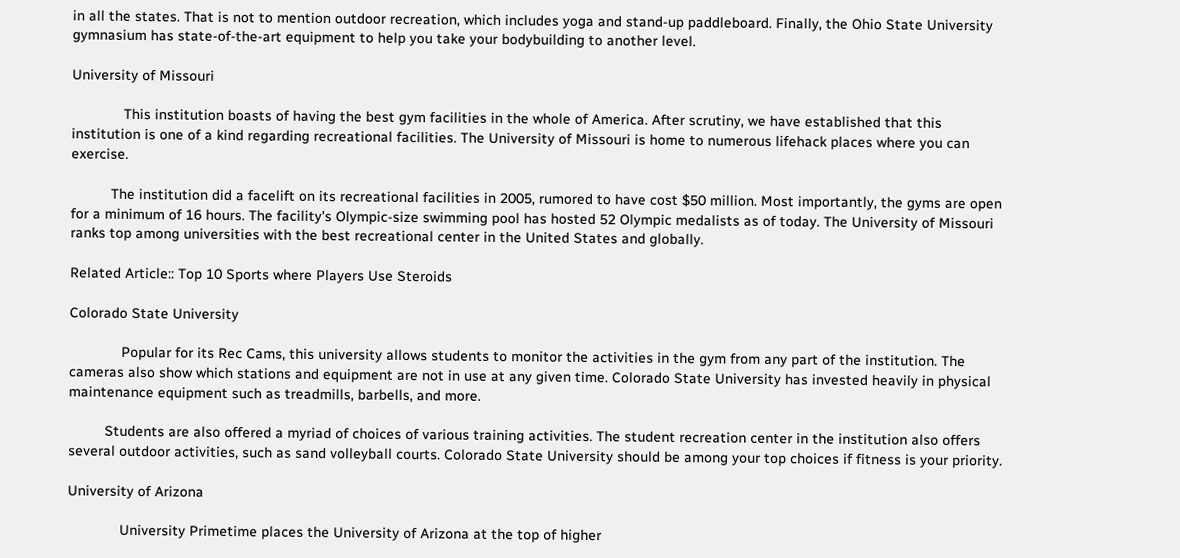in all the states. That is not to mention outdoor recreation, which includes yoga and stand-up paddleboard. Finally, the Ohio State University gymnasium has state-of-the-art equipment to help you take your bodybuilding to another level.

University of Missouri

             This institution boasts of having the best gym facilities in the whole of America. After scrutiny, we have established that this institution is one of a kind regarding recreational facilities. The University of Missouri is home to numerous lifehack places where you can exercise.

          The institution did a facelift on its recreational facilities in 2005, rumored to have cost $50 million. Most importantly, the gyms are open for a minimum of 16 hours. The facility's Olympic-size swimming pool has hosted 52 Olympic medalists as of today. The University of Missouri ranks top among universities with the best recreational center in the United States and globally.

Related Article:: Top 10 Sports where Players Use Steroids

Colorado State University

             Popular for its Rec Cams, this university allows students to monitor the activities in the gym from any part of the institution. The cameras also show which stations and equipment are not in use at any given time. Colorado State University has invested heavily in physical maintenance equipment such as treadmills, barbells, and more.

         Students are also offered a myriad of choices of various training activities. The student recreation center in the institution also offers several outdoor activities, such as sand volleyball courts. Colorado State University should be among your top choices if fitness is your priority.

University of Arizona

             University Primetime places the University of Arizona at the top of higher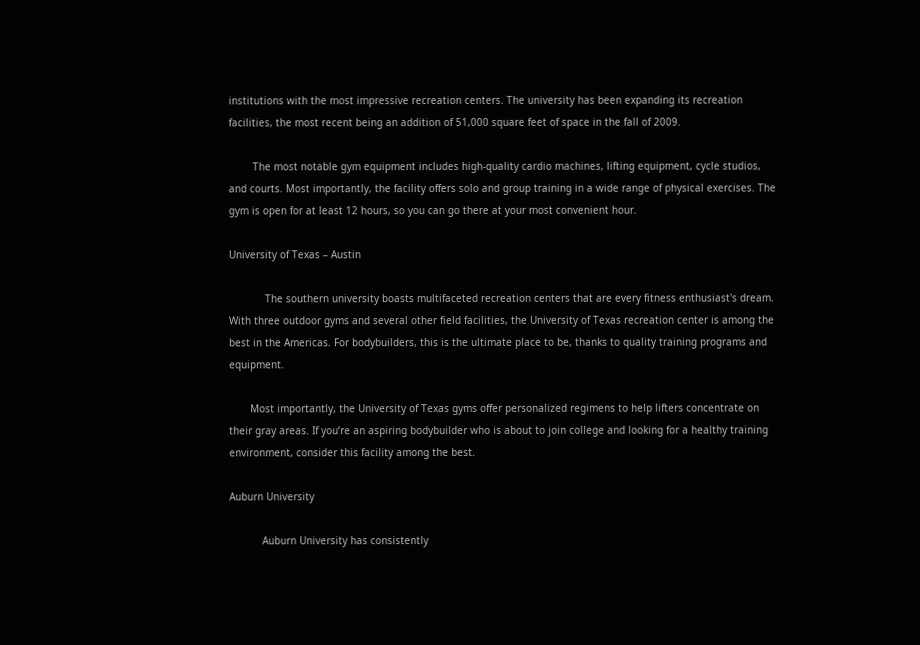institutions with the most impressive recreation centers. The university has been expanding its recreation facilities, the most recent being an addition of 51,000 square feet of space in the fall of 2009.

        The most notable gym equipment includes high-quality cardio machines, lifting equipment, cycle studios, and courts. Most importantly, the facility offers solo and group training in a wide range of physical exercises. The gym is open for at least 12 hours, so you can go there at your most convenient hour.

University of Texas – Austin

            The southern university boasts multifaceted recreation centers that are every fitness enthusiast's dream. With three outdoor gyms and several other field facilities, the University of Texas recreation center is among the best in the Americas. For bodybuilders, this is the ultimate place to be, thanks to quality training programs and equipment.

       Most importantly, the University of Texas gyms offer personalized regimens to help lifters concentrate on their gray areas. If you’re an aspiring bodybuilder who is about to join college and looking for a healthy training environment, consider this facility among the best.

Auburn University

           Auburn University has consistently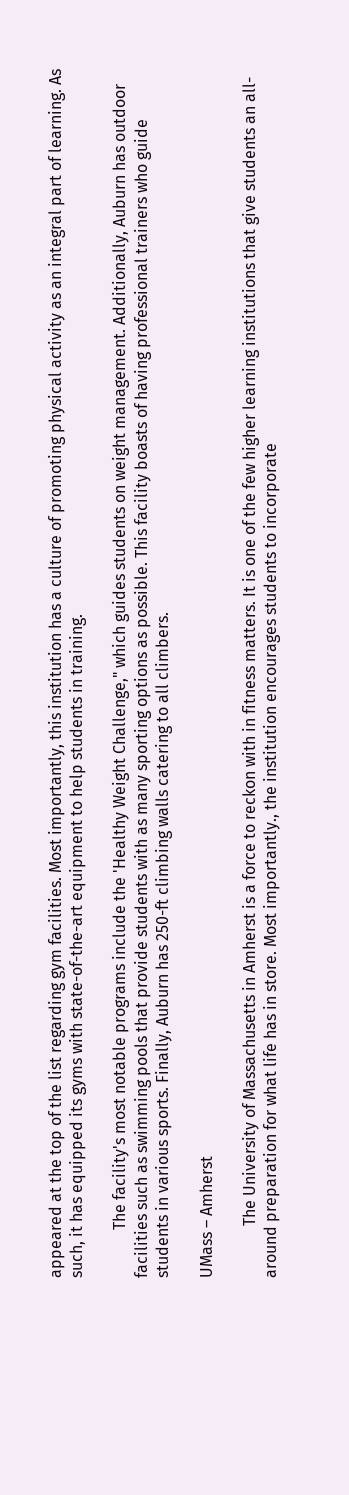appeared at the top of the list regarding gym facilities. Most importantly, this institution has a culture of promoting physical activity as an integral part of learning. As such, it has equipped its gyms with state-of-the-art equipment to help students in training.

            The facility's most notable programs include the 'Healthy Weight Challenge," which guides students on weight management. Additionally, Auburn has outdoor facilities such as swimming pools that provide students with as many sporting options as possible. This facility boasts of having professional trainers who guide students in various sports. Finally, Auburn has 250-ft climbing walls catering to all climbers.

UMass – Amherst

             The University of Massachusetts in Amherst is a force to reckon with in fitness matters. It is one of the few higher learning institutions that give students an all-around preparation for what life has in store. Most importantly., the institution encourages students to incorporate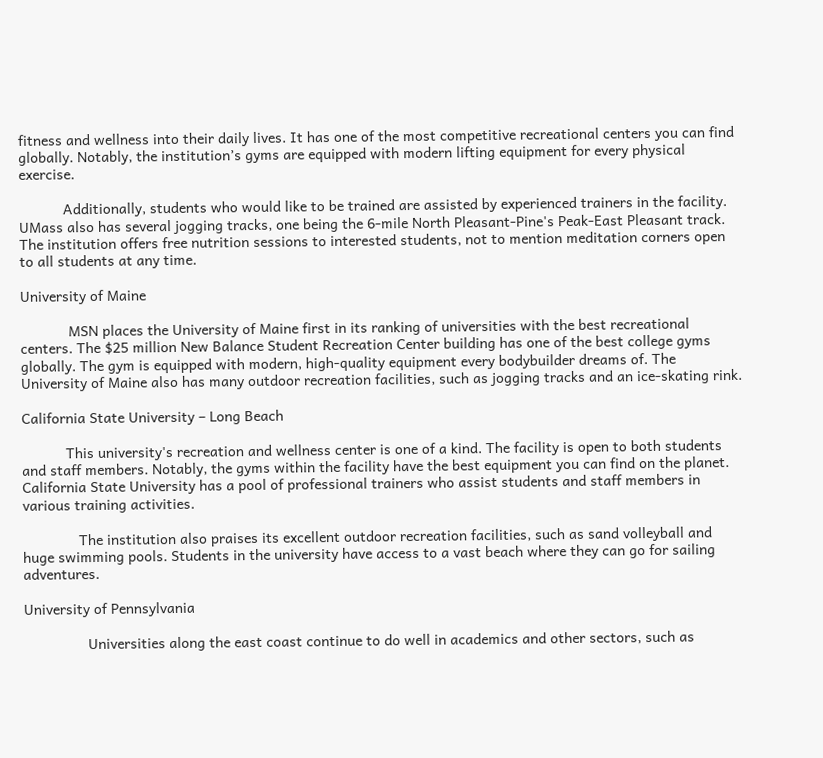fitness and wellness into their daily lives. It has one of the most competitive recreational centers you can find globally. Notably, the institution’s gyms are equipped with modern lifting equipment for every physical exercise.

           Additionally, students who would like to be trained are assisted by experienced trainers in the facility. UMass also has several jogging tracks, one being the 6-mile North Pleasant-Pine's Peak-East Pleasant track. The institution offers free nutrition sessions to interested students, not to mention meditation corners open to all students at any time.

University of Maine

            MSN places the University of Maine first in its ranking of universities with the best recreational centers. The $25 million New Balance Student Recreation Center building has one of the best college gyms globally. The gym is equipped with modern, high-quality equipment every bodybuilder dreams of. The University of Maine also has many outdoor recreation facilities, such as jogging tracks and an ice-skating rink.

California State University – Long Beach

           This university's recreation and wellness center is one of a kind. The facility is open to both students and staff members. Notably, the gyms within the facility have the best equipment you can find on the planet. California State University has a pool of professional trainers who assist students and staff members in various training activities.

              The institution also praises its excellent outdoor recreation facilities, such as sand volleyball and huge swimming pools. Students in the university have access to a vast beach where they can go for sailing adventures.

University of Pennsylvania

                Universities along the east coast continue to do well in academics and other sectors, such as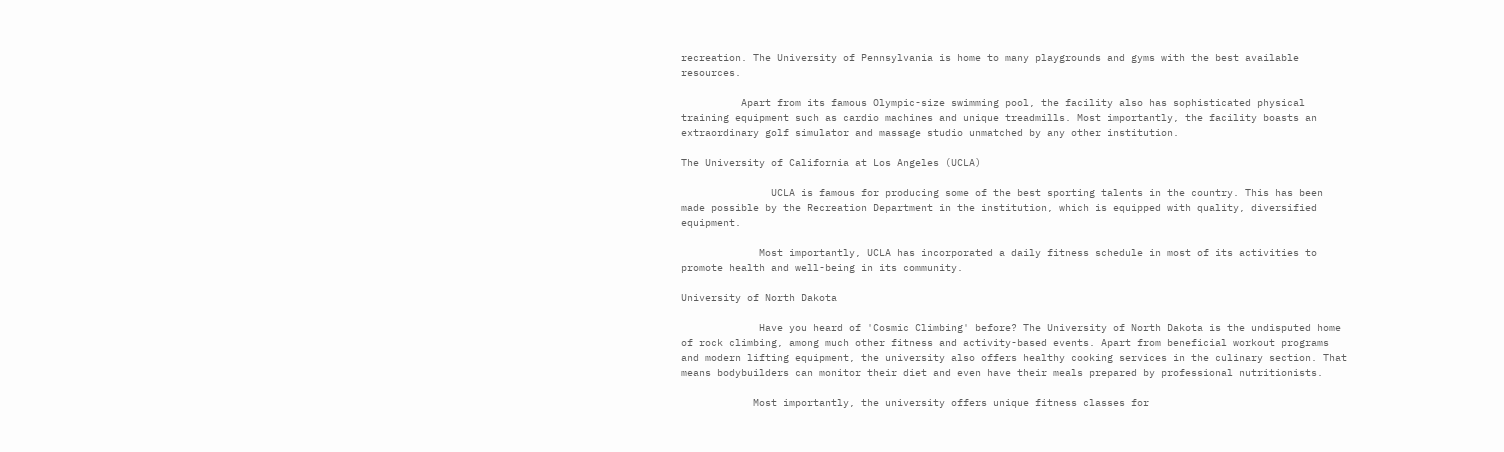recreation. The University of Pennsylvania is home to many playgrounds and gyms with the best available resources.

          Apart from its famous Olympic-size swimming pool, the facility also has sophisticated physical training equipment such as cardio machines and unique treadmills. Most importantly, the facility boasts an extraordinary golf simulator and massage studio unmatched by any other institution.

The University of California at Los Angeles (UCLA)

               UCLA is famous for producing some of the best sporting talents in the country. This has been made possible by the Recreation Department in the institution, which is equipped with quality, diversified equipment.

             Most importantly, UCLA has incorporated a daily fitness schedule in most of its activities to promote health and well-being in its community.

University of North Dakota

             Have you heard of 'Cosmic Climbing' before? The University of North Dakota is the undisputed home of rock climbing, among much other fitness and activity-based events. Apart from beneficial workout programs and modern lifting equipment, the university also offers healthy cooking services in the culinary section. That means bodybuilders can monitor their diet and even have their meals prepared by professional nutritionists.

            Most importantly, the university offers unique fitness classes for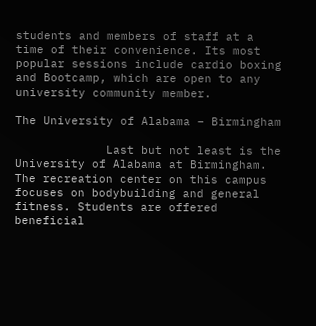students and members of staff at a time of their convenience. Its most popular sessions include cardio boxing and Bootcamp, which are open to any university community member.

The University of Alabama – Birmingham

             Last but not least is the University of Alabama at Birmingham. The recreation center on this campus focuses on bodybuilding and general fitness. Students are offered beneficial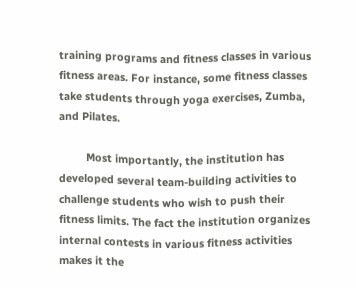training programs and fitness classes in various fitness areas. For instance, some fitness classes take students through yoga exercises, Zumba, and Pilates.

         Most importantly, the institution has developed several team-building activities to challenge students who wish to push their fitness limits. The fact the institution organizes internal contests in various fitness activities makes it the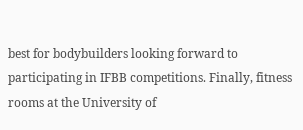best for bodybuilders looking forward to participating in IFBB competitions. Finally, fitness rooms at the University of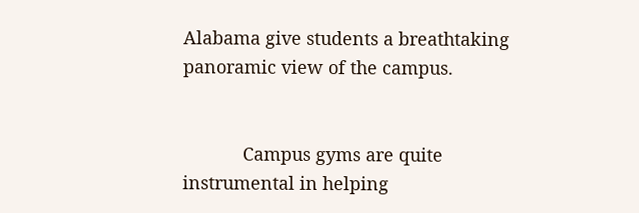Alabama give students a breathtaking panoramic view of the campus.


            Campus gyms are quite instrumental in helping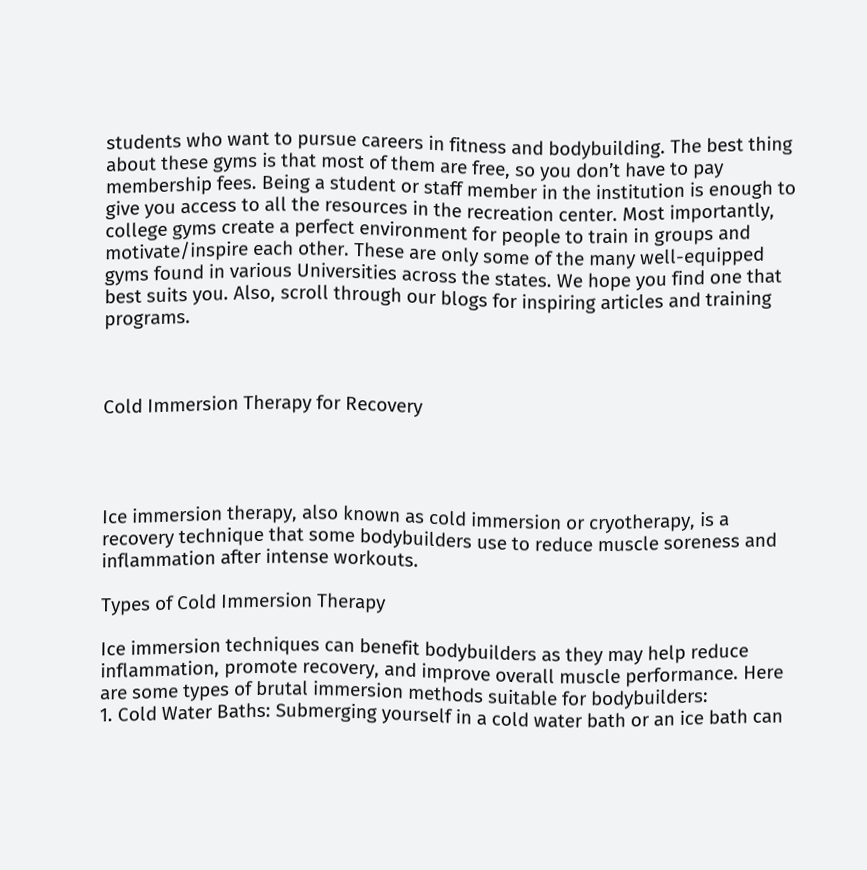students who want to pursue careers in fitness and bodybuilding. The best thing about these gyms is that most of them are free, so you don’t have to pay membership fees. Being a student or staff member in the institution is enough to give you access to all the resources in the recreation center. Most importantly, college gyms create a perfect environment for people to train in groups and motivate/inspire each other. These are only some of the many well-equipped gyms found in various Universities across the states. We hope you find one that best suits you. Also, scroll through our blogs for inspiring articles and training programs.



Cold Immersion Therapy for Recovery




Ice immersion therapy, also known as cold immersion or cryotherapy, is a recovery technique that some bodybuilders use to reduce muscle soreness and inflammation after intense workouts.

Types of Cold Immersion Therapy

Ice immersion techniques can benefit bodybuilders as they may help reduce inflammation, promote recovery, and improve overall muscle performance. Here are some types of brutal immersion methods suitable for bodybuilders:
1. Cold Water Baths: Submerging yourself in a cold water bath or an ice bath can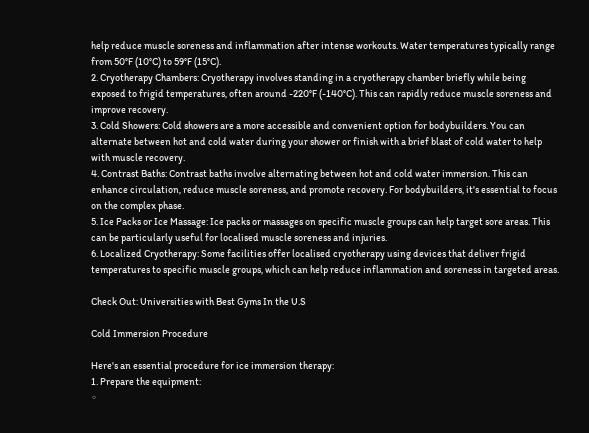help reduce muscle soreness and inflammation after intense workouts. Water temperatures typically range from 50°F (10°C) to 59°F (15°C).
2. Cryotherapy Chambers: Cryotherapy involves standing in a cryotherapy chamber briefly while being exposed to frigid temperatures, often around -220°F (-140°C). This can rapidly reduce muscle soreness and improve recovery.
3. Cold Showers: Cold showers are a more accessible and convenient option for bodybuilders. You can alternate between hot and cold water during your shower or finish with a brief blast of cold water to help with muscle recovery.
4. Contrast Baths: Contrast baths involve alternating between hot and cold water immersion. This can enhance circulation, reduce muscle soreness, and promote recovery. For bodybuilders, it's essential to focus on the complex phase.
5. Ice Packs or Ice Massage: Ice packs or massages on specific muscle groups can help target sore areas. This can be particularly useful for localised muscle soreness and injuries.
6. Localized Cryotherapy: Some facilities offer localised cryotherapy using devices that deliver frigid temperatures to specific muscle groups, which can help reduce inflammation and soreness in targeted areas.

Check Out: Universities with Best Gyms In the U.S

Cold Immersion Procedure

Here's an essential procedure for ice immersion therapy:
1. Prepare the equipment:
◦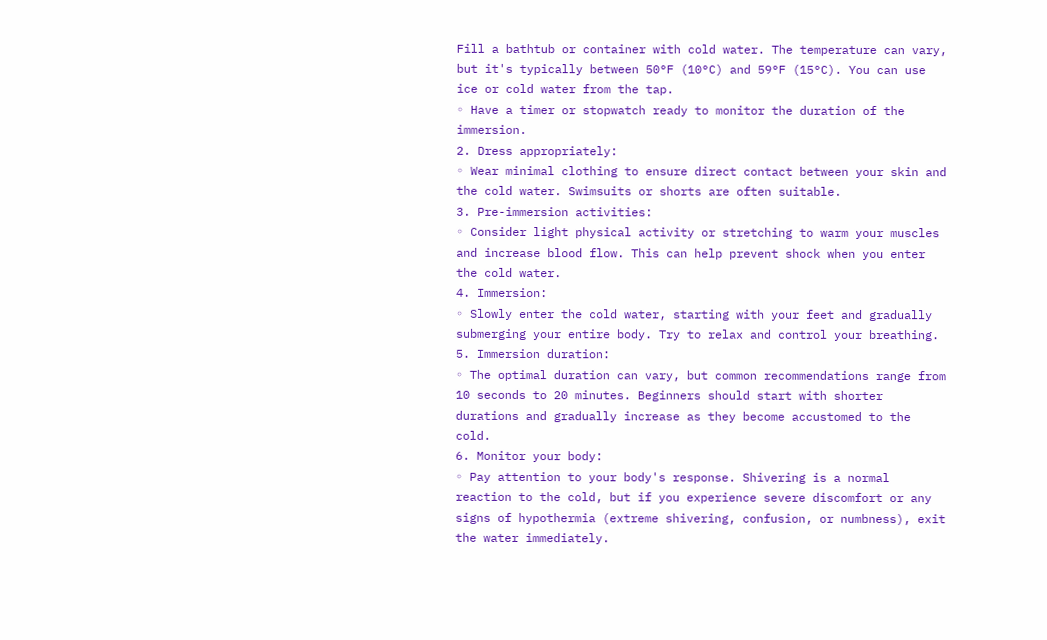Fill a bathtub or container with cold water. The temperature can vary, but it's typically between 50°F (10°C) and 59°F (15°C). You can use ice or cold water from the tap.
◦ Have a timer or stopwatch ready to monitor the duration of the immersion.
2. Dress appropriately:
◦ Wear minimal clothing to ensure direct contact between your skin and the cold water. Swimsuits or shorts are often suitable.
3. Pre-immersion activities:
◦ Consider light physical activity or stretching to warm your muscles and increase blood flow. This can help prevent shock when you enter the cold water.
4. Immersion:
◦ Slowly enter the cold water, starting with your feet and gradually submerging your entire body. Try to relax and control your breathing.
5. Immersion duration:
◦ The optimal duration can vary, but common recommendations range from 10 seconds to 20 minutes. Beginners should start with shorter durations and gradually increase as they become accustomed to the cold.
6. Monitor your body:
◦ Pay attention to your body's response. Shivering is a normal reaction to the cold, but if you experience severe discomfort or any signs of hypothermia (extreme shivering, confusion, or numbness), exit the water immediately.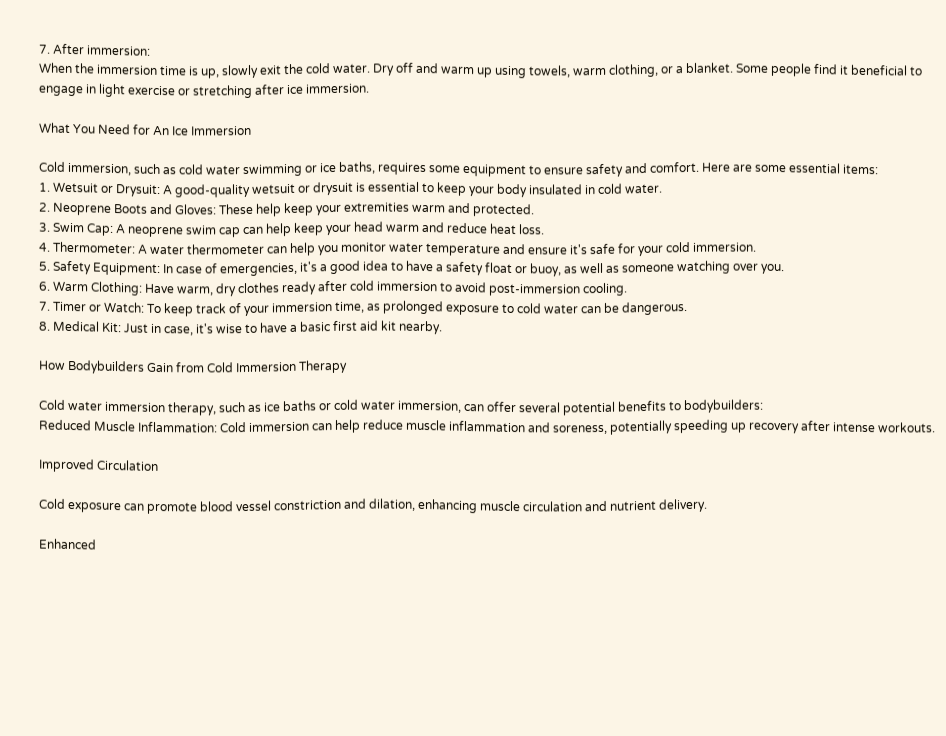7. After immersion:
When the immersion time is up, slowly exit the cold water. Dry off and warm up using towels, warm clothing, or a blanket. Some people find it beneficial to engage in light exercise or stretching after ice immersion.

What You Need for An Ice Immersion

Cold immersion, such as cold water swimming or ice baths, requires some equipment to ensure safety and comfort. Here are some essential items:
1. Wetsuit or Drysuit: A good-quality wetsuit or drysuit is essential to keep your body insulated in cold water.
2. Neoprene Boots and Gloves: These help keep your extremities warm and protected.
3. Swim Cap: A neoprene swim cap can help keep your head warm and reduce heat loss.
4. Thermometer: A water thermometer can help you monitor water temperature and ensure it's safe for your cold immersion.
5. Safety Equipment: In case of emergencies, it's a good idea to have a safety float or buoy, as well as someone watching over you.
6. Warm Clothing: Have warm, dry clothes ready after cold immersion to avoid post-immersion cooling.
7. Timer or Watch: To keep track of your immersion time, as prolonged exposure to cold water can be dangerous.
8. Medical Kit: Just in case, it's wise to have a basic first aid kit nearby.

How Bodybuilders Gain from Cold Immersion Therapy

Cold water immersion therapy, such as ice baths or cold water immersion, can offer several potential benefits to bodybuilders:
Reduced Muscle Inflammation: Cold immersion can help reduce muscle inflammation and soreness, potentially speeding up recovery after intense workouts.

Improved Circulation

Cold exposure can promote blood vessel constriction and dilation, enhancing muscle circulation and nutrient delivery.

Enhanced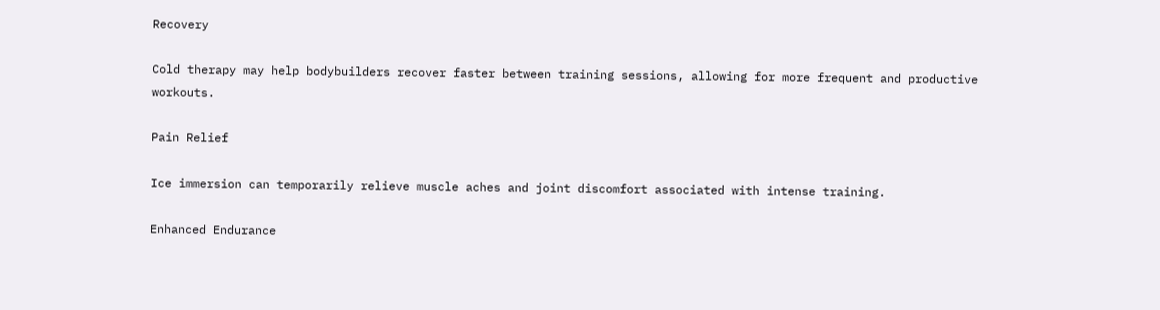Recovery

Cold therapy may help bodybuilders recover faster between training sessions, allowing for more frequent and productive workouts.

Pain Relief

Ice immersion can temporarily relieve muscle aches and joint discomfort associated with intense training.

Enhanced Endurance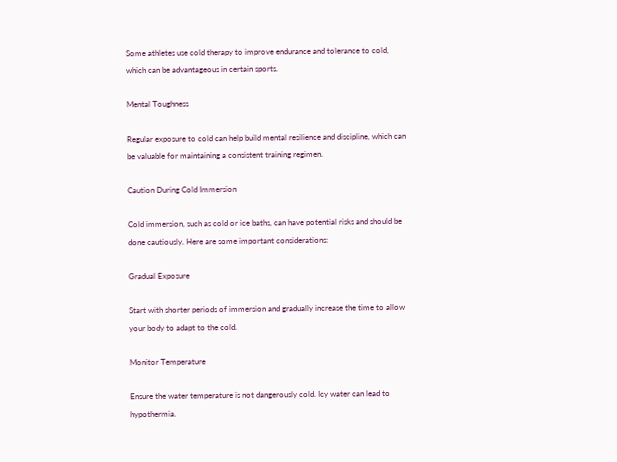Some athletes use cold therapy to improve endurance and tolerance to cold, which can be advantageous in certain sports.

Mental Toughness

Regular exposure to cold can help build mental resilience and discipline, which can be valuable for maintaining a consistent training regimen.

Caution During Cold Immersion

Cold immersion, such as cold or ice baths, can have potential risks and should be done cautiously. Here are some important considerations:

Gradual Exposure

Start with shorter periods of immersion and gradually increase the time to allow your body to adapt to the cold.

Monitor Temperature

Ensure the water temperature is not dangerously cold. Icy water can lead to hypothermia.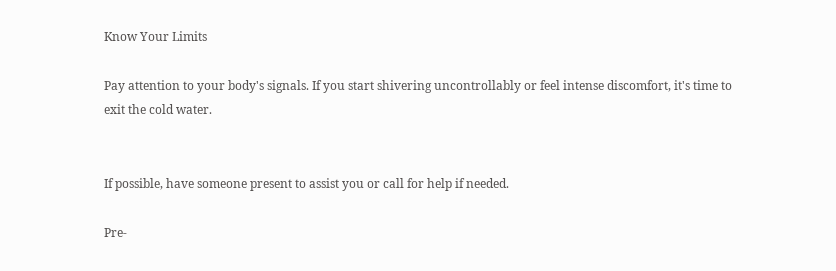Know Your Limits

Pay attention to your body's signals. If you start shivering uncontrollably or feel intense discomfort, it's time to exit the cold water.


If possible, have someone present to assist you or call for help if needed.

Pre-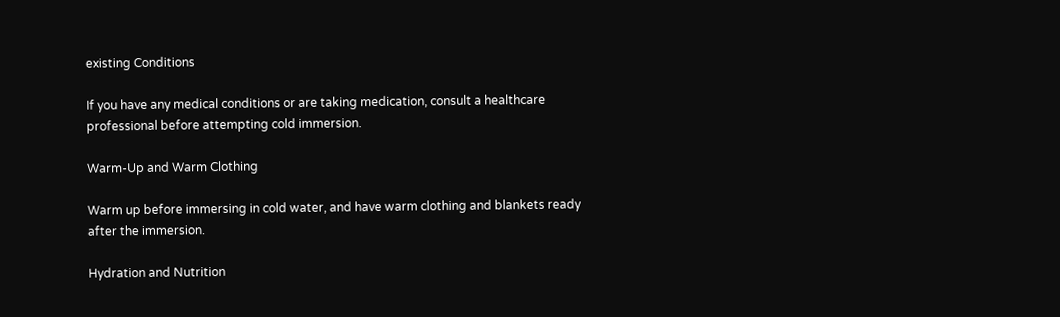existing Conditions

If you have any medical conditions or are taking medication, consult a healthcare professional before attempting cold immersion.

Warm-Up and Warm Clothing

Warm up before immersing in cold water, and have warm clothing and blankets ready after the immersion.

Hydration and Nutrition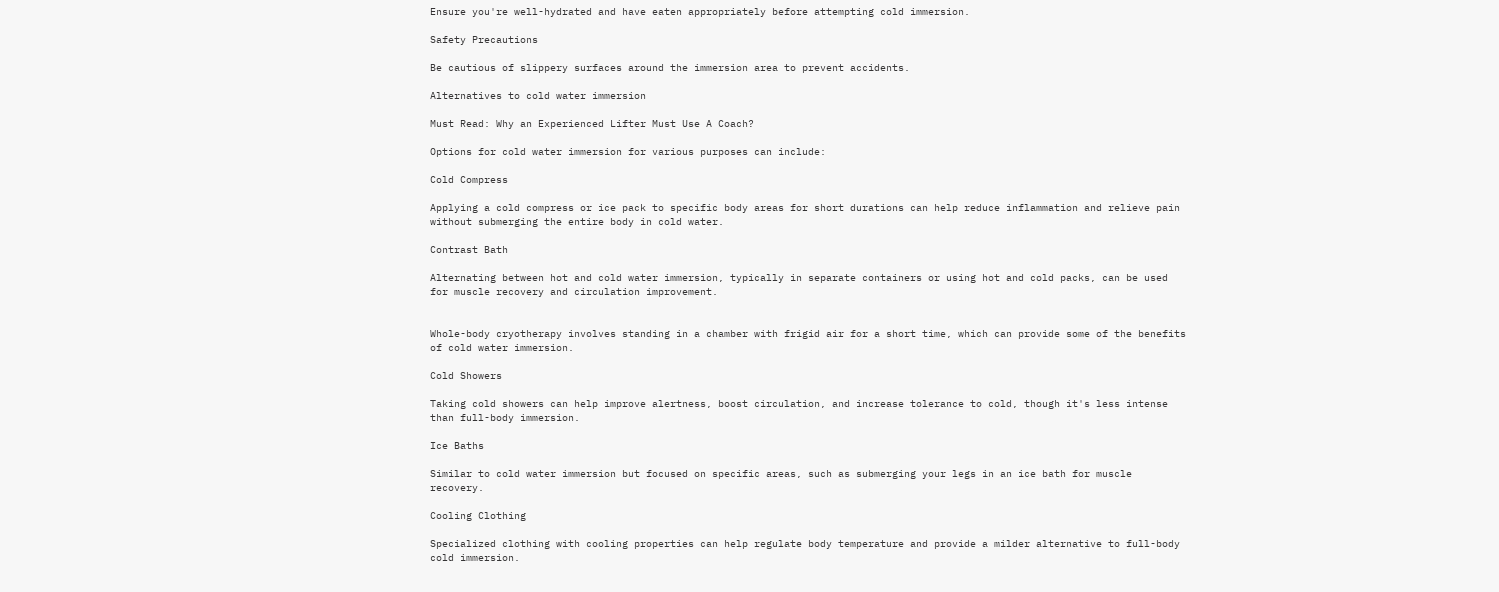Ensure you're well-hydrated and have eaten appropriately before attempting cold immersion.

Safety Precautions

Be cautious of slippery surfaces around the immersion area to prevent accidents.

Alternatives to cold water immersion

Must Read: Why an Experienced Lifter Must Use A Coach?

Options for cold water immersion for various purposes can include:

Cold Compress

Applying a cold compress or ice pack to specific body areas for short durations can help reduce inflammation and relieve pain without submerging the entire body in cold water.

Contrast Bath

Alternating between hot and cold water immersion, typically in separate containers or using hot and cold packs, can be used for muscle recovery and circulation improvement.


Whole-body cryotherapy involves standing in a chamber with frigid air for a short time, which can provide some of the benefits of cold water immersion.

Cold Showers

Taking cold showers can help improve alertness, boost circulation, and increase tolerance to cold, though it's less intense than full-body immersion.

Ice Baths

Similar to cold water immersion but focused on specific areas, such as submerging your legs in an ice bath for muscle recovery.

Cooling Clothing

Specialized clothing with cooling properties can help regulate body temperature and provide a milder alternative to full-body cold immersion.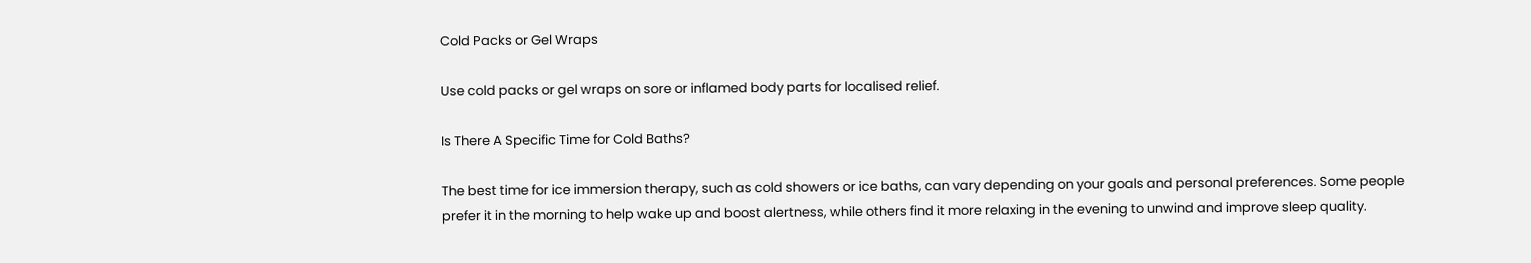Cold Packs or Gel Wraps

Use cold packs or gel wraps on sore or inflamed body parts for localised relief.

Is There A Specific Time for Cold Baths?

The best time for ice immersion therapy, such as cold showers or ice baths, can vary depending on your goals and personal preferences. Some people prefer it in the morning to help wake up and boost alertness, while others find it more relaxing in the evening to unwind and improve sleep quality.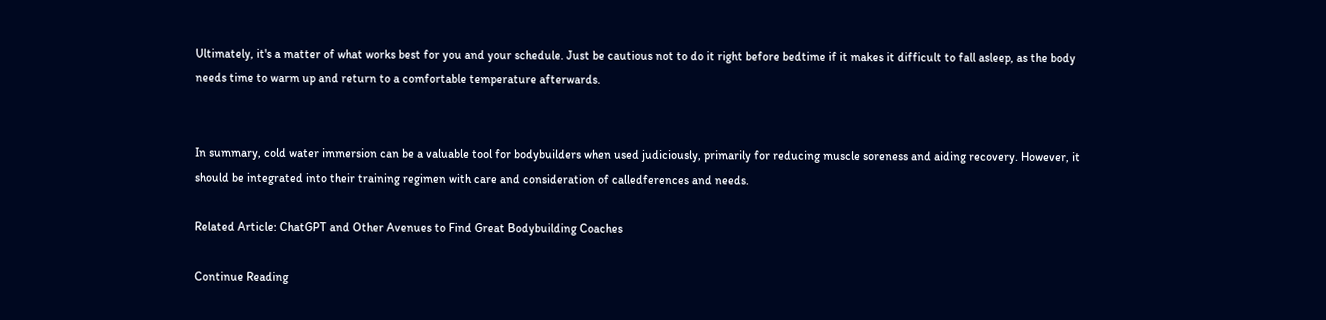Ultimately, it's a matter of what works best for you and your schedule. Just be cautious not to do it right before bedtime if it makes it difficult to fall asleep, as the body needs time to warm up and return to a comfortable temperature afterwards.


In summary, cold water immersion can be a valuable tool for bodybuilders when used judiciously, primarily for reducing muscle soreness and aiding recovery. However, it should be integrated into their training regimen with care and consideration of calledferences and needs.

Related Article: ChatGPT and Other Avenues to Find Great Bodybuilding Coaches

Continue Reading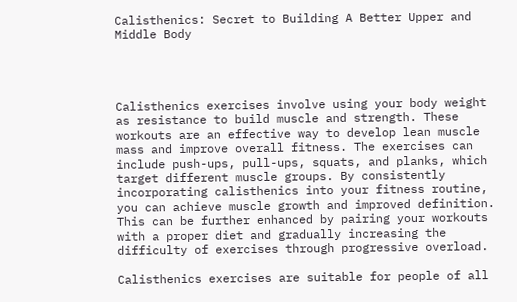Calisthenics: Secret to Building A Better Upper and Middle Body




Calisthenics exercises involve using your body weight as resistance to build muscle and strength. These workouts are an effective way to develop lean muscle mass and improve overall fitness. The exercises can include push-ups, pull-ups, squats, and planks, which target different muscle groups. By consistently incorporating calisthenics into your fitness routine, you can achieve muscle growth and improved definition. This can be further enhanced by pairing your workouts with a proper diet and gradually increasing the difficulty of exercises through progressive overload.

Calisthenics exercises are suitable for people of all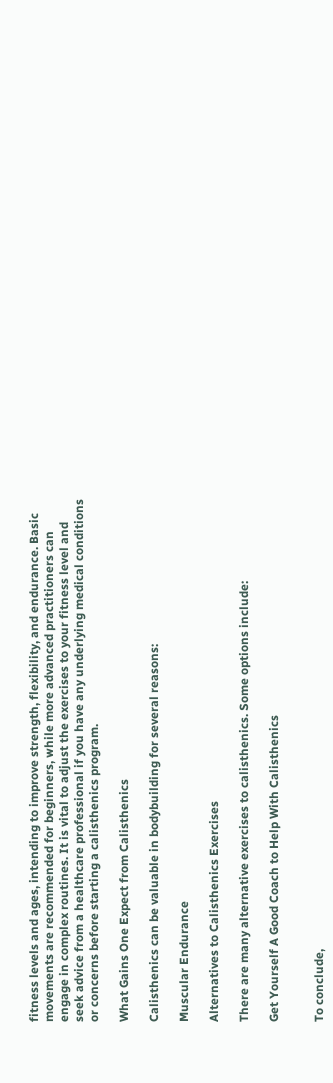fitness levels and ages, intending to improve strength, flexibility, and endurance. Basic movements are recommended for beginners, while more advanced practitioners can engage in complex routines. It is vital to adjust the exercises to your fitness level and seek advice from a healthcare professional if you have any underlying medical conditions or concerns before starting a calisthenics program.

What Gains One Expect from Calisthenics

Calisthenics can be valuable in bodybuilding for several reasons:

Muscular Endurance

Alternatives to Calisthenics Exercises

There are many alternative exercises to calisthenics. Some options include:

Get Yourself A Good Coach to Help With Calisthenics


To conclude,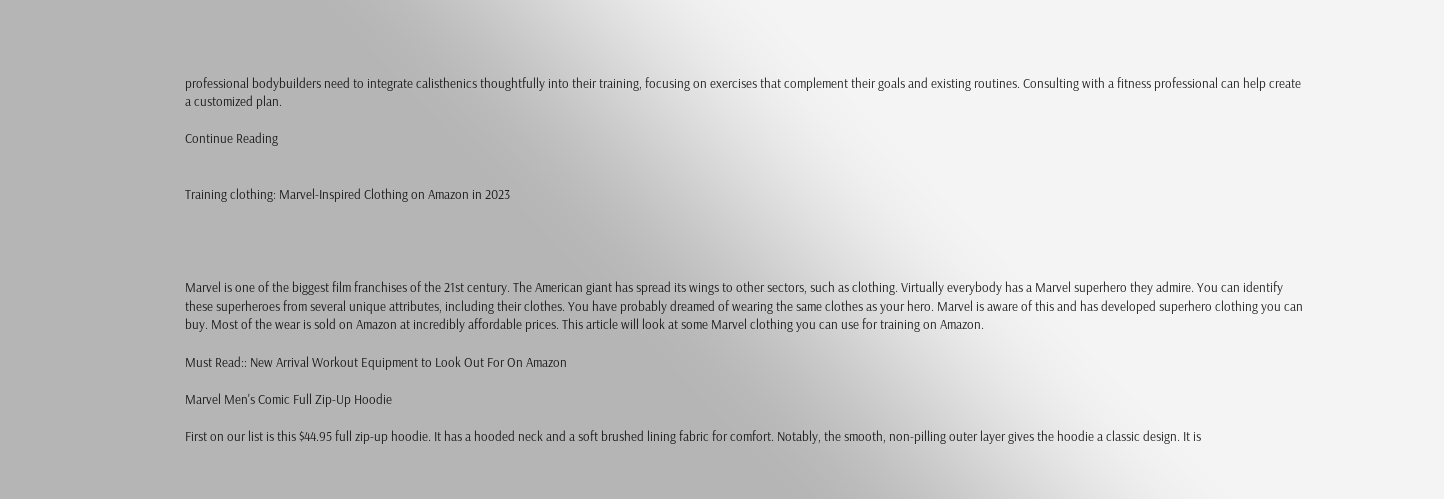professional bodybuilders need to integrate calisthenics thoughtfully into their training, focusing on exercises that complement their goals and existing routines. Consulting with a fitness professional can help create a customized plan.

Continue Reading


Training clothing: Marvel-Inspired Clothing on Amazon in 2023




Marvel is one of the biggest film franchises of the 21st century. The American giant has spread its wings to other sectors, such as clothing. Virtually everybody has a Marvel superhero they admire. You can identify these superheroes from several unique attributes, including their clothes. You have probably dreamed of wearing the same clothes as your hero. Marvel is aware of this and has developed superhero clothing you can buy. Most of the wear is sold on Amazon at incredibly affordable prices. This article will look at some Marvel clothing you can use for training on Amazon.

Must Read:: New Arrival Workout Equipment to Look Out For On Amazon

Marvel Men's Comic Full Zip-Up Hoodie

First on our list is this $44.95 full zip-up hoodie. It has a hooded neck and a soft brushed lining fabric for comfort. Notably, the smooth, non-pilling outer layer gives the hoodie a classic design. It is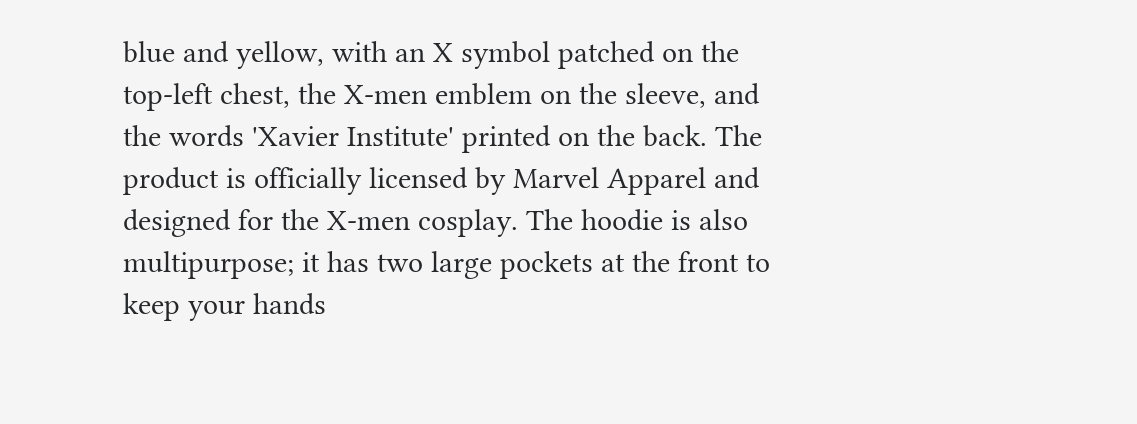blue and yellow, with an X symbol patched on the top-left chest, the X-men emblem on the sleeve, and the words 'Xavier Institute' printed on the back. The product is officially licensed by Marvel Apparel and designed for the X-men cosplay. The hoodie is also multipurpose; it has two large pockets at the front to keep your hands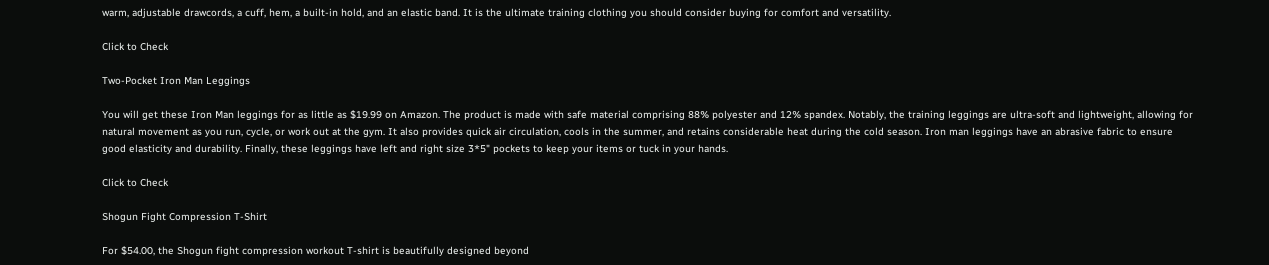warm, adjustable drawcords, a cuff, hem, a built-in hold, and an elastic band. It is the ultimate training clothing you should consider buying for comfort and versatility.

Click to Check

Two-Pocket Iron Man Leggings

You will get these Iron Man leggings for as little as $19.99 on Amazon. The product is made with safe material comprising 88% polyester and 12% spandex. Notably, the training leggings are ultra-soft and lightweight, allowing for natural movement as you run, cycle, or work out at the gym. It also provides quick air circulation, cools in the summer, and retains considerable heat during the cold season. Iron man leggings have an abrasive fabric to ensure good elasticity and durability. Finally, these leggings have left and right size 3*5" pockets to keep your items or tuck in your hands.

Click to Check

Shogun Fight Compression T-Shirt

For $54.00, the Shogun fight compression workout T-shirt is beautifully designed beyond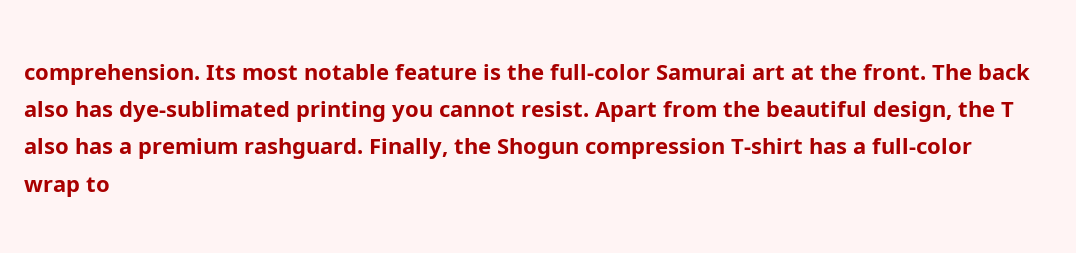comprehension. Its most notable feature is the full-color Samurai art at the front. The back also has dye-sublimated printing you cannot resist. Apart from the beautiful design, the T also has a premium rashguard. Finally, the Shogun compression T-shirt has a full-color wrap to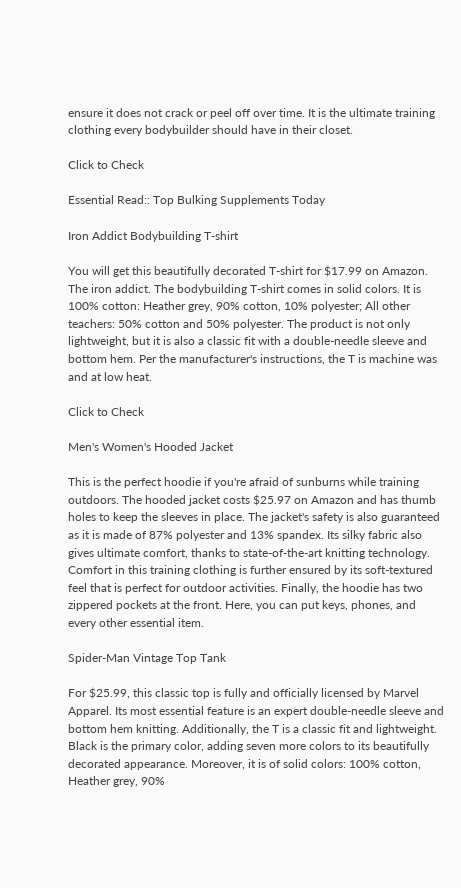ensure it does not crack or peel off over time. It is the ultimate training clothing every bodybuilder should have in their closet.

Click to Check

Essential Read:: Top Bulking Supplements Today

Iron Addict Bodybuilding T-shirt

You will get this beautifully decorated T-shirt for $17.99 on Amazon. The iron addict. The bodybuilding T-shirt comes in solid colors. It is 100% cotton: Heather grey, 90% cotton, 10% polyester; All other teachers: 50% cotton and 50% polyester. The product is not only lightweight, but it is also a classic fit with a double-needle sleeve and bottom hem. Per the manufacturer's instructions, the T is machine was and at low heat.

Click to Check

Men's Women's Hooded Jacket

This is the perfect hoodie if you're afraid of sunburns while training outdoors. The hooded jacket costs $25.97 on Amazon and has thumb holes to keep the sleeves in place. The jacket's safety is also guaranteed as it is made of 87% polyester and 13% spandex. Its silky fabric also gives ultimate comfort, thanks to state-of-the-art knitting technology. Comfort in this training clothing is further ensured by its soft-textured feel that is perfect for outdoor activities. Finally, the hoodie has two zippered pockets at the front. Here, you can put keys, phones, and every other essential item.

Spider-Man Vintage Top Tank

For $25.99, this classic top is fully and officially licensed by Marvel Apparel. Its most essential feature is an expert double-needle sleeve and bottom hem knitting. Additionally, the T is a classic fit and lightweight. Black is the primary color, adding seven more colors to its beautifully decorated appearance. Moreover, it is of solid colors: 100% cotton, Heather grey, 90%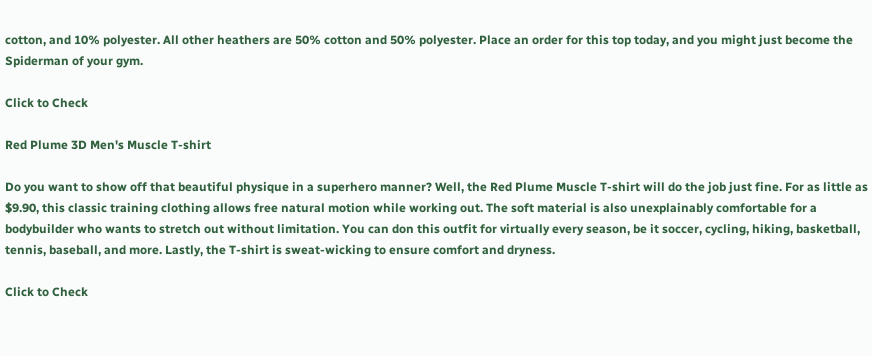cotton, and 10% polyester. All other heathers are 50% cotton and 50% polyester. Place an order for this top today, and you might just become the Spiderman of your gym.

Click to Check

Red Plume 3D Men's Muscle T-shirt

Do you want to show off that beautiful physique in a superhero manner? Well, the Red Plume Muscle T-shirt will do the job just fine. For as little as $9.90, this classic training clothing allows free natural motion while working out. The soft material is also unexplainably comfortable for a bodybuilder who wants to stretch out without limitation. You can don this outfit for virtually every season, be it soccer, cycling, hiking, basketball, tennis, baseball, and more. Lastly, the T-shirt is sweat-wicking to ensure comfort and dryness.

Click to Check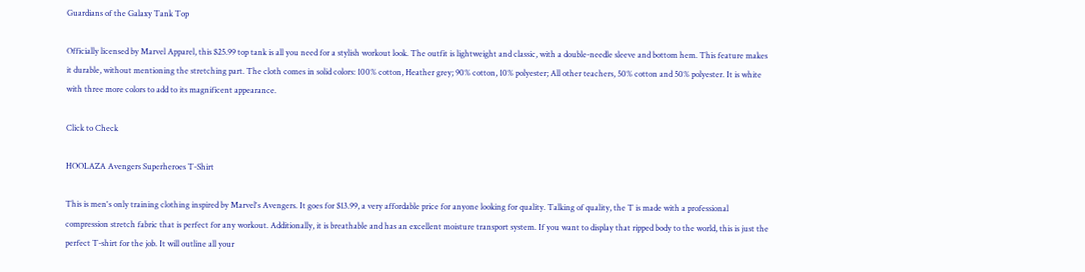Guardians of the Galaxy Tank Top

Officially licensed by Marvel Apparel, this $25.99 top tank is all you need for a stylish workout look. The outfit is lightweight and classic, with a double-needle sleeve and bottom hem. This feature makes it durable, without mentioning the stretching part. The cloth comes in solid colors: 100% cotton, Heather grey; 90% cotton, 10% polyester; All other teachers, 50% cotton and 50% polyester. It is white with three more colors to add to its magnificent appearance.

Click to Check

HOOLAZA Avengers Superheroes T-Shirt

This is men's only training clothing inspired by Marvel's Avengers. It goes for $13.99, a very affordable price for anyone looking for quality. Talking of quality, the T is made with a professional compression stretch fabric that is perfect for any workout. Additionally, it is breathable and has an excellent moisture transport system. If you want to display that ripped body to the world, this is just the perfect T-shirt for the job. It will outline all your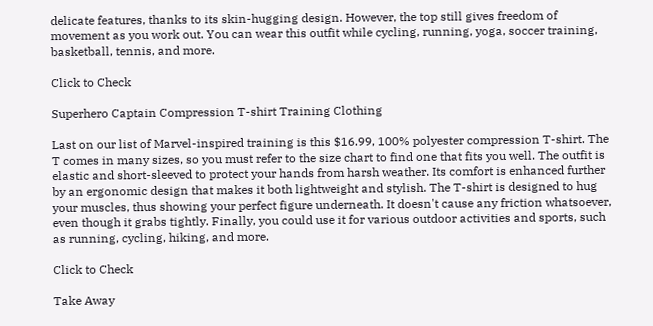delicate features, thanks to its skin-hugging design. However, the top still gives freedom of movement as you work out. You can wear this outfit while cycling, running, yoga, soccer training, basketball, tennis, and more.

Click to Check

Superhero Captain Compression T-shirt Training Clothing

Last on our list of Marvel-inspired training is this $16.99, 100% polyester compression T-shirt. The T comes in many sizes, so you must refer to the size chart to find one that fits you well. The outfit is elastic and short-sleeved to protect your hands from harsh weather. Its comfort is enhanced further by an ergonomic design that makes it both lightweight and stylish. The T-shirt is designed to hug your muscles, thus showing your perfect figure underneath. It doesn't cause any friction whatsoever, even though it grabs tightly. Finally, you could use it for various outdoor activities and sports, such as running, cycling, hiking, and more.

Click to Check

Take Away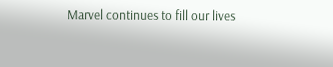Marvel continues to fill our lives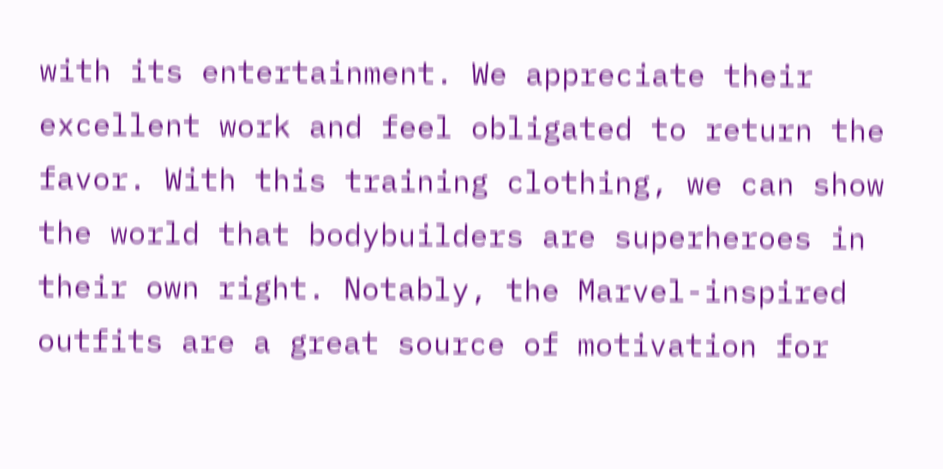with its entertainment. We appreciate their excellent work and feel obligated to return the favor. With this training clothing, we can show the world that bodybuilders are superheroes in their own right. Notably, the Marvel-inspired outfits are a great source of motivation for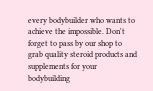every bodybuilder who wants to achieve the impossible. Don't forget to pass by our shop to grab quality steroid products and supplements for your bodybuilding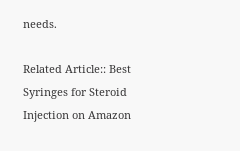needs.

Related Article:: Best Syringes for Steroid Injection on Amazon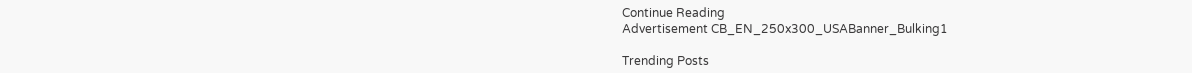Continue Reading
Advertisement CB_EN_250x300_USABanner_Bulking1

Trending Posts